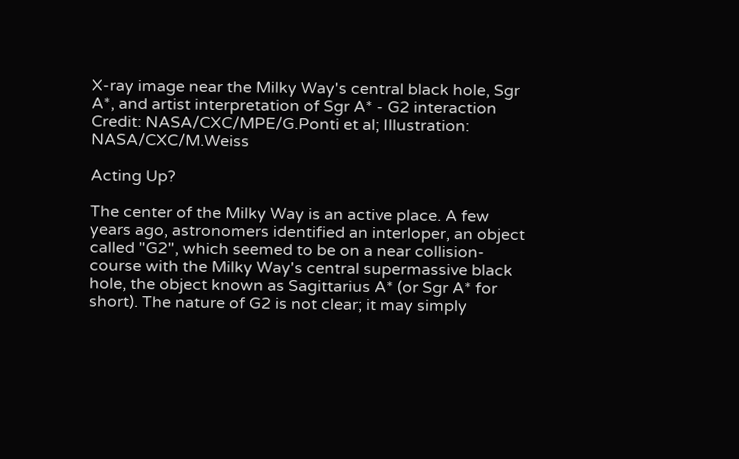X-ray image near the Milky Way's central black hole, Sgr A*, and artist interpretation of Sgr A* - G2 interaction
Credit: NASA/CXC/MPE/G.Ponti et al; Illustration: NASA/CXC/M.Weiss

Acting Up?

The center of the Milky Way is an active place. A few years ago, astronomers identified an interloper, an object called "G2", which seemed to be on a near collision-course with the Milky Way's central supermassive black hole, the object known as Sagittarius A* (or Sgr A* for short). The nature of G2 is not clear; it may simply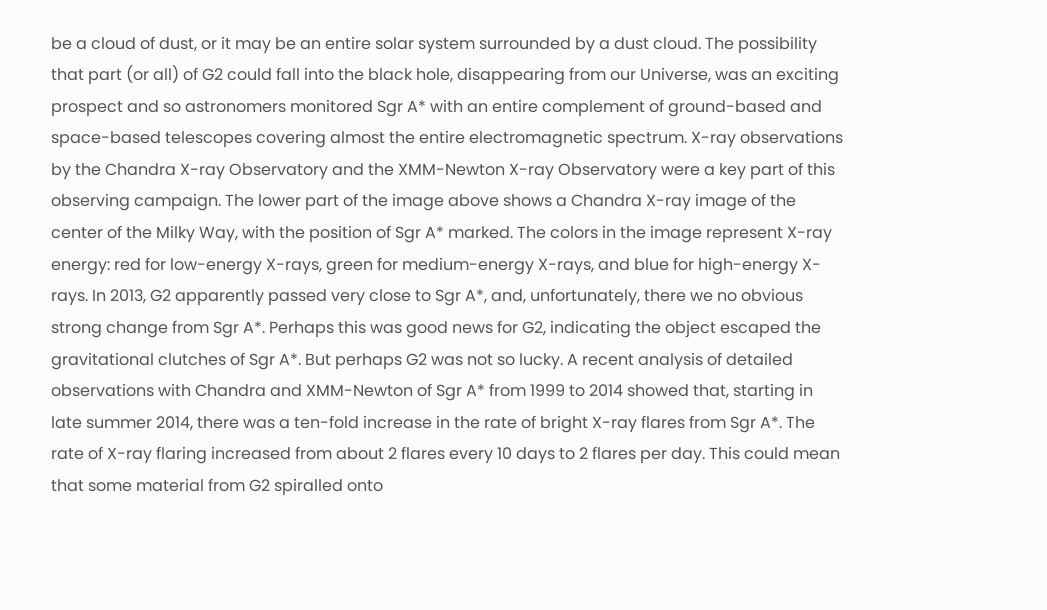be a cloud of dust, or it may be an entire solar system surrounded by a dust cloud. The possibility that part (or all) of G2 could fall into the black hole, disappearing from our Universe, was an exciting prospect and so astronomers monitored Sgr A* with an entire complement of ground-based and space-based telescopes covering almost the entire electromagnetic spectrum. X-ray observations by the Chandra X-ray Observatory and the XMM-Newton X-ray Observatory were a key part of this observing campaign. The lower part of the image above shows a Chandra X-ray image of the center of the Milky Way, with the position of Sgr A* marked. The colors in the image represent X-ray energy: red for low-energy X-rays, green for medium-energy X-rays, and blue for high-energy X-rays. In 2013, G2 apparently passed very close to Sgr A*, and, unfortunately, there we no obvious strong change from Sgr A*. Perhaps this was good news for G2, indicating the object escaped the gravitational clutches of Sgr A*. But perhaps G2 was not so lucky. A recent analysis of detailed observations with Chandra and XMM-Newton of Sgr A* from 1999 to 2014 showed that, starting in late summer 2014, there was a ten-fold increase in the rate of bright X-ray flares from Sgr A*. The rate of X-ray flaring increased from about 2 flares every 10 days to 2 flares per day. This could mean that some material from G2 spiralled onto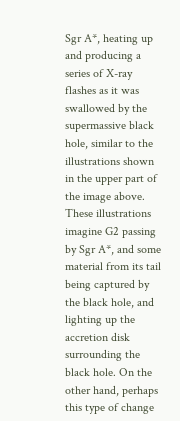Sgr A*, heating up and producing a series of X-ray flashes as it was swallowed by the supermassive black hole, similar to the illustrations shown in the upper part of the image above. These illustrations imagine G2 passing by Sgr A*, and some material from its tail being captured by the black hole, and lighting up the accretion disk surrounding the black hole. On the other hand, perhaps this type of change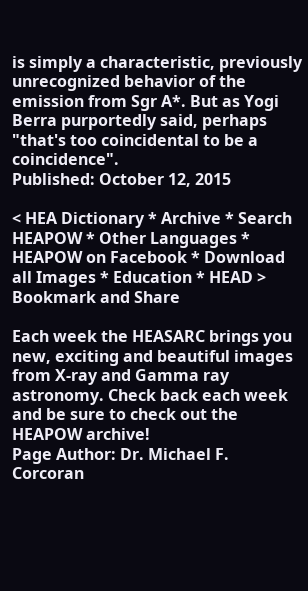is simply a characteristic, previously unrecognized behavior of the emission from Sgr A*. But as Yogi Berra purportedly said, perhaps "that's too coincidental to be a coincidence".
Published: October 12, 2015

< HEA Dictionary * Archive * Search HEAPOW * Other Languages * HEAPOW on Facebook * Download all Images * Education * HEAD >
Bookmark and Share

Each week the HEASARC brings you new, exciting and beautiful images from X-ray and Gamma ray astronomy. Check back each week and be sure to check out the HEAPOW archive!
Page Author: Dr. Michael F. Corcoran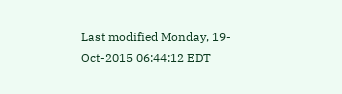Last modified Monday, 19-Oct-2015 06:44:12 EDT